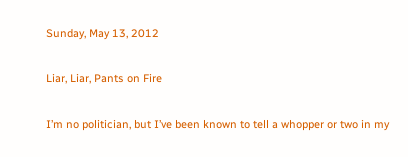Sunday, May 13, 2012

Liar, Liar, Pants on Fire

I’m no politician, but I’ve been known to tell a whopper or two in my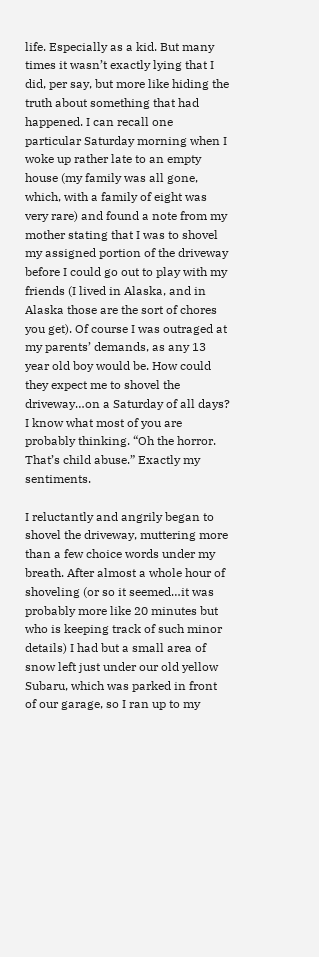life. Especially as a kid. But many times it wasn’t exactly lying that I did, per say, but more like hiding the truth about something that had happened. I can recall one particular Saturday morning when I woke up rather late to an empty house (my family was all gone, which, with a family of eight was very rare) and found a note from my mother stating that I was to shovel my assigned portion of the driveway before I could go out to play with my friends (I lived in Alaska, and in Alaska those are the sort of chores you get). Of course I was outraged at my parents’ demands, as any 13 year old boy would be. How could they expect me to shovel the driveway…on a Saturday of all days? I know what most of you are probably thinking. “Oh the horror. That’s child abuse.” Exactly my sentiments.

I reluctantly and angrily began to shovel the driveway, muttering more than a few choice words under my breath. After almost a whole hour of shoveling (or so it seemed…it was probably more like 20 minutes but who is keeping track of such minor details) I had but a small area of snow left just under our old yellow Subaru, which was parked in front of our garage, so I ran up to my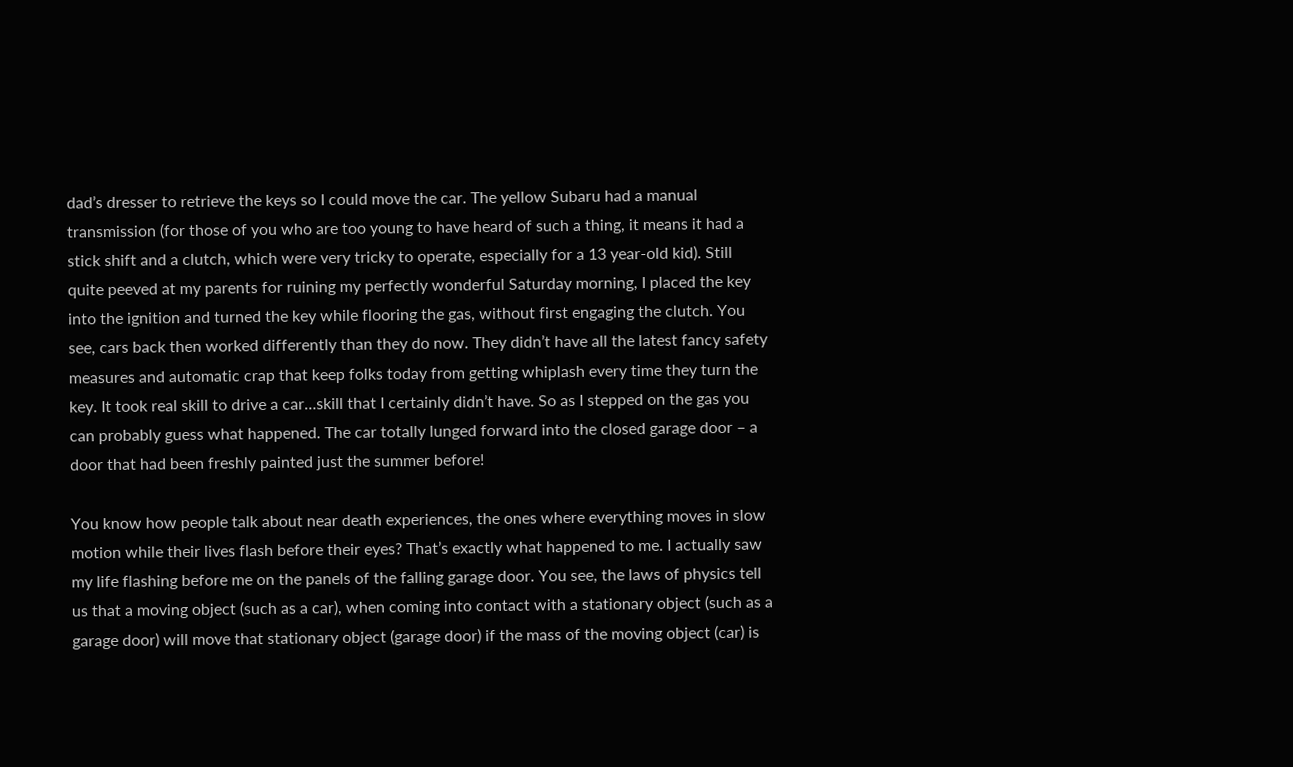dad’s dresser to retrieve the keys so I could move the car. The yellow Subaru had a manual transmission (for those of you who are too young to have heard of such a thing, it means it had a stick shift and a clutch, which were very tricky to operate, especially for a 13 year-old kid). Still quite peeved at my parents for ruining my perfectly wonderful Saturday morning, I placed the key into the ignition and turned the key while flooring the gas, without first engaging the clutch. You see, cars back then worked differently than they do now. They didn’t have all the latest fancy safety measures and automatic crap that keep folks today from getting whiplash every time they turn the key. It took real skill to drive a car…skill that I certainly didn’t have. So as I stepped on the gas you can probably guess what happened. The car totally lunged forward into the closed garage door – a door that had been freshly painted just the summer before!

You know how people talk about near death experiences, the ones where everything moves in slow motion while their lives flash before their eyes? That’s exactly what happened to me. I actually saw my life flashing before me on the panels of the falling garage door. You see, the laws of physics tell us that a moving object (such as a car), when coming into contact with a stationary object (such as a garage door) will move that stationary object (garage door) if the mass of the moving object (car) is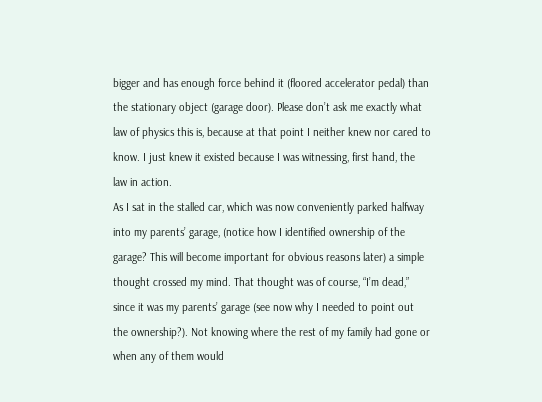bigger and has enough force behind it (floored accelerator pedal) than the stationary object (garage door). Please don’t ask me exactly what law of physics this is, because at that point I neither knew nor cared to know. I just knew it existed because I was witnessing, first hand, the law in action.
As I sat in the stalled car, which was now conveniently parked halfway into my parents’ garage, (notice how I identified ownership of the garage? This will become important for obvious reasons later) a simple thought crossed my mind. That thought was of course, “I’m dead,” since it was my parents’ garage (see now why I needed to point out the ownership?). Not knowing where the rest of my family had gone or when any of them would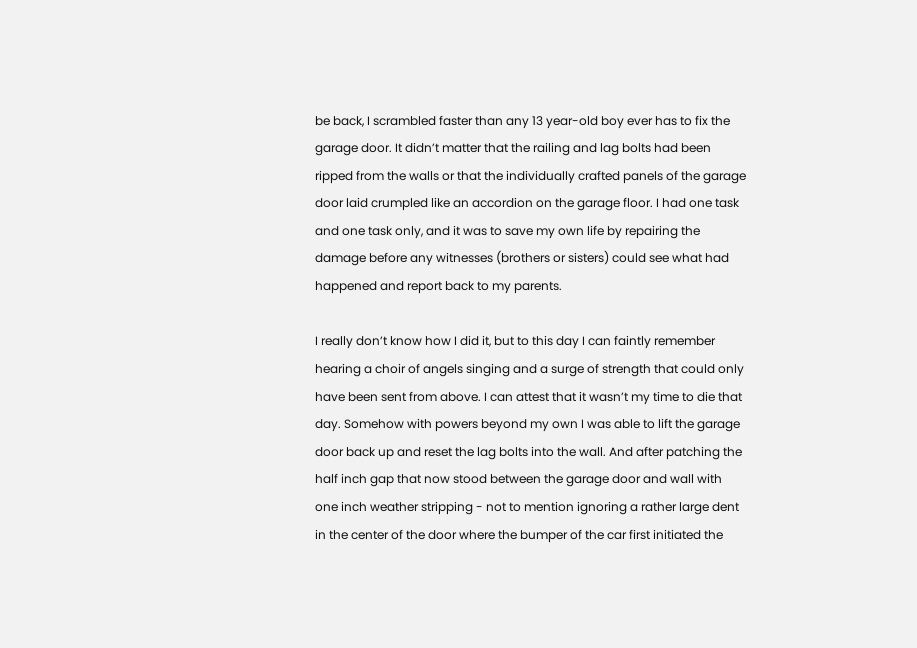be back, I scrambled faster than any 13 year-old boy ever has to fix the garage door. It didn’t matter that the railing and lag bolts had been ripped from the walls or that the individually crafted panels of the garage door laid crumpled like an accordion on the garage floor. I had one task and one task only, and it was to save my own life by repairing the damage before any witnesses (brothers or sisters) could see what had happened and report back to my parents.

I really don’t know how I did it, but to this day I can faintly remember hearing a choir of angels singing and a surge of strength that could only have been sent from above. I can attest that it wasn’t my time to die that day. Somehow with powers beyond my own I was able to lift the garage door back up and reset the lag bolts into the wall. And after patching the half inch gap that now stood between the garage door and wall with one inch weather stripping - not to mention ignoring a rather large dent in the center of the door where the bumper of the car first initiated the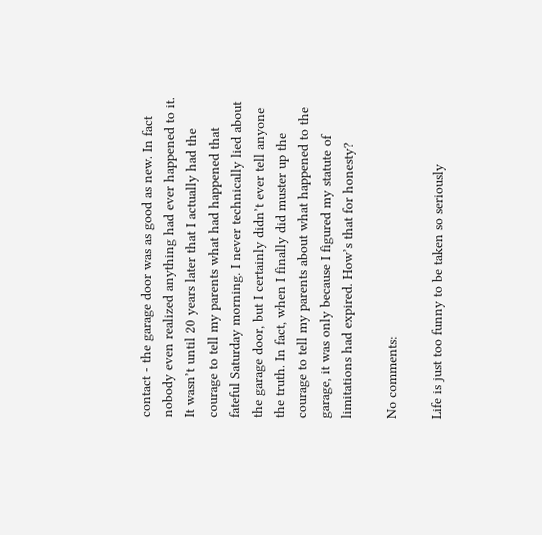contact - the garage door was as good as new. In fact nobody even realized anything had ever happened to it. It wasn’t until 20 years later that I actually had the courage to tell my parents what had happened that fateful Saturday morning. I never technically lied about the garage door, but I certainly didn’t ever tell anyone the truth. In fact, when I finally did muster up the courage to tell my parents about what happened to the garage, it was only because I figured my statute of limitations had expired. How’s that for honesty?

No comments:

Life is just too funny to be taken so seriously